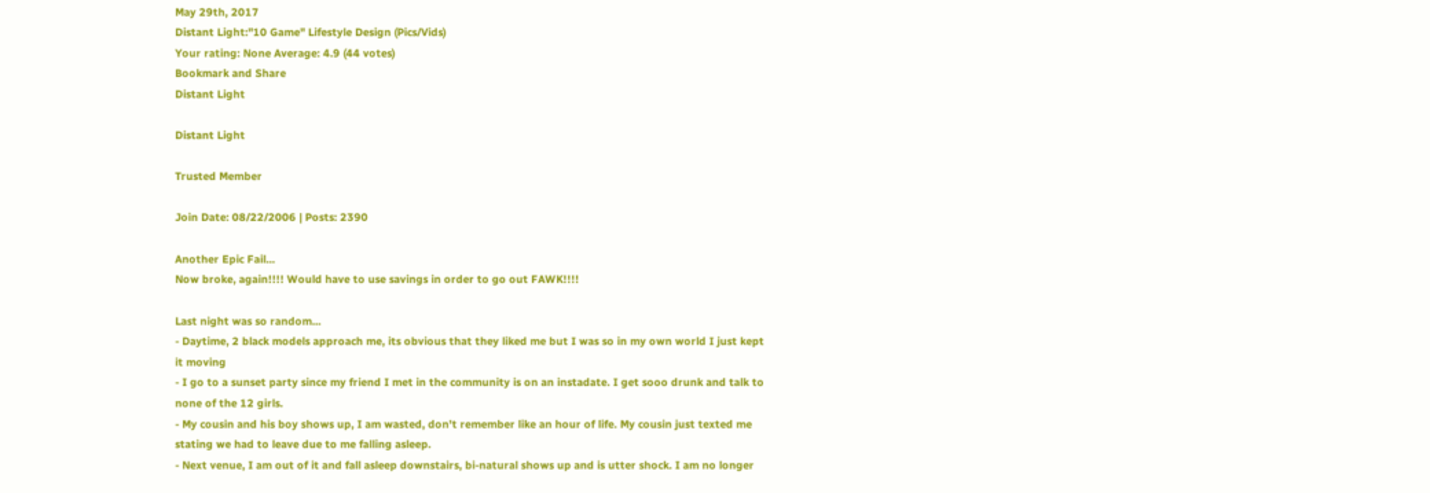May 29th, 2017
Distant Light:"10 Game" Lifestyle Design (Pics/Vids)
Your rating: None Average: 4.9 (44 votes)
Bookmark and Share
Distant Light

Distant Light

Trusted Member

Join Date: 08/22/2006 | Posts: 2390

Another Epic Fail...
Now broke, again!!!! Would have to use savings in order to go out FAWK!!!!

Last night was so random...
- Daytime, 2 black models approach me, its obvious that they liked me but I was so in my own world I just kept it moving
- I go to a sunset party since my friend I met in the community is on an instadate. I get sooo drunk and talk to none of the 12 girls.
- My cousin and his boy shows up, I am wasted, don't remember like an hour of life. My cousin just texted me stating we had to leave due to me falling asleep.
- Next venue, I am out of it and fall asleep downstairs, bi-natural shows up and is utter shock. I am no longer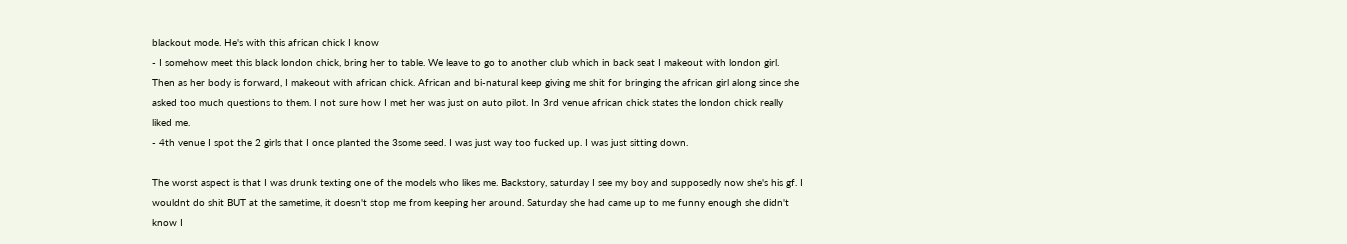blackout mode. He's with this african chick I know
- I somehow meet this black london chick, bring her to table. We leave to go to another club which in back seat I makeout with london girl. Then as her body is forward, I makeout with african chick. African and bi-natural keep giving me shit for bringing the african girl along since she asked too much questions to them. I not sure how I met her was just on auto pilot. In 3rd venue african chick states the london chick really liked me.
- 4th venue I spot the 2 girls that I once planted the 3some seed. I was just way too fucked up. I was just sitting down.

The worst aspect is that I was drunk texting one of the models who likes me. Backstory, saturday I see my boy and supposedly now she's his gf. I wouldnt do shit BUT at the sametime, it doesn't stop me from keeping her around. Saturday she had came up to me funny enough she didn't know I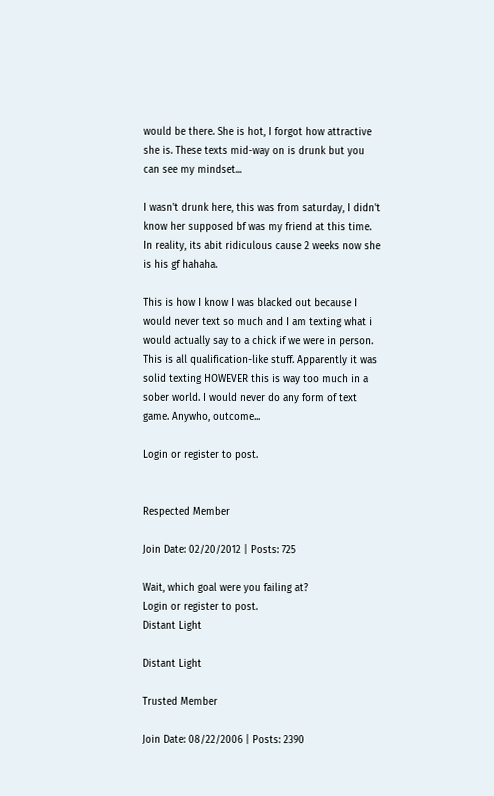would be there. She is hot, I forgot how attractive she is. These texts mid-way on is drunk but you can see my mindset...

I wasn't drunk here, this was from saturday, I didn't know her supposed bf was my friend at this time. In reality, its abit ridiculous cause 2 weeks now she is his gf hahaha.

This is how I know I was blacked out because I would never text so much and I am texting what i would actually say to a chick if we were in person. This is all qualification-like stuff. Apparently it was solid texting HOWEVER this is way too much in a sober world. I would never do any form of text game. Anywho, outcome...

Login or register to post.


Respected Member

Join Date: 02/20/2012 | Posts: 725

Wait, which goal were you failing at?
Login or register to post.
Distant Light

Distant Light

Trusted Member

Join Date: 08/22/2006 | Posts: 2390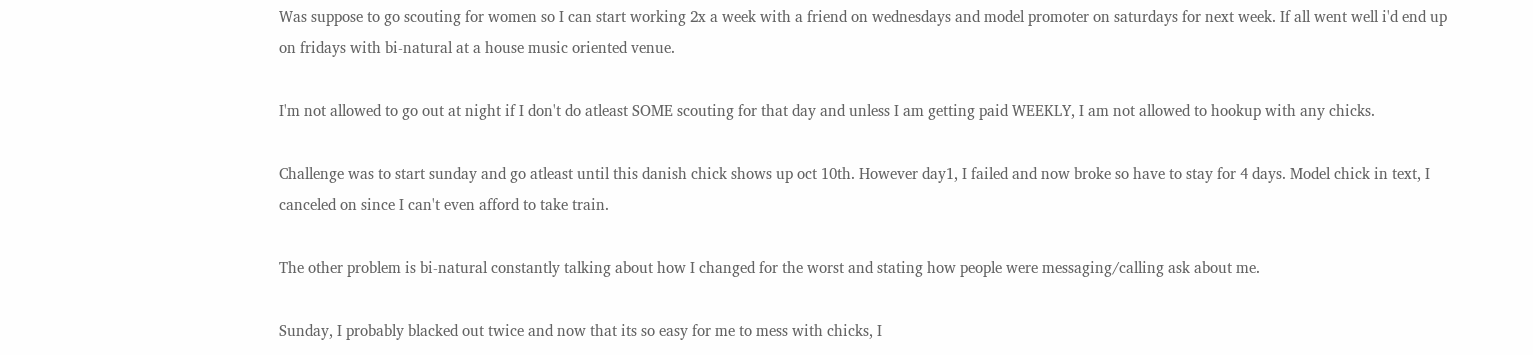Was suppose to go scouting for women so I can start working 2x a week with a friend on wednesdays and model promoter on saturdays for next week. If all went well i'd end up on fridays with bi-natural at a house music oriented venue.

I'm not allowed to go out at night if I don't do atleast SOME scouting for that day and unless I am getting paid WEEKLY, I am not allowed to hookup with any chicks.

Challenge was to start sunday and go atleast until this danish chick shows up oct 10th. However day1, I failed and now broke so have to stay for 4 days. Model chick in text, I canceled on since I can't even afford to take train.

The other problem is bi-natural constantly talking about how I changed for the worst and stating how people were messaging/calling ask about me.

Sunday, I probably blacked out twice and now that its so easy for me to mess with chicks, I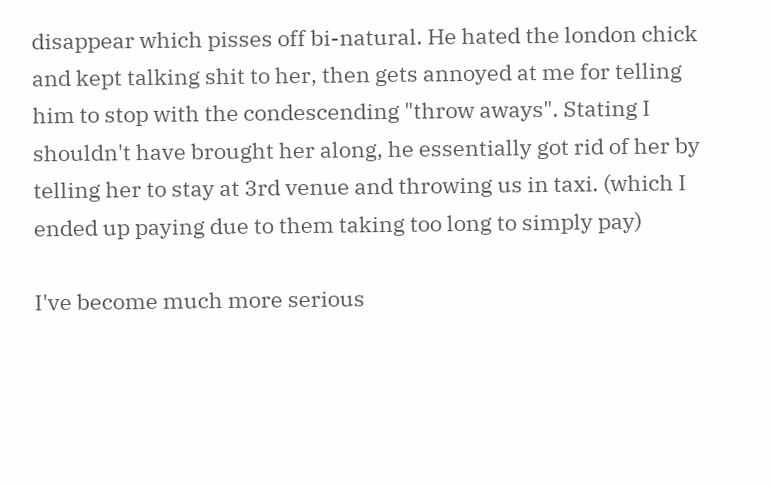disappear which pisses off bi-natural. He hated the london chick and kept talking shit to her, then gets annoyed at me for telling him to stop with the condescending "throw aways". Stating I shouldn't have brought her along, he essentially got rid of her by telling her to stay at 3rd venue and throwing us in taxi. (which I ended up paying due to them taking too long to simply pay)

I've become much more serious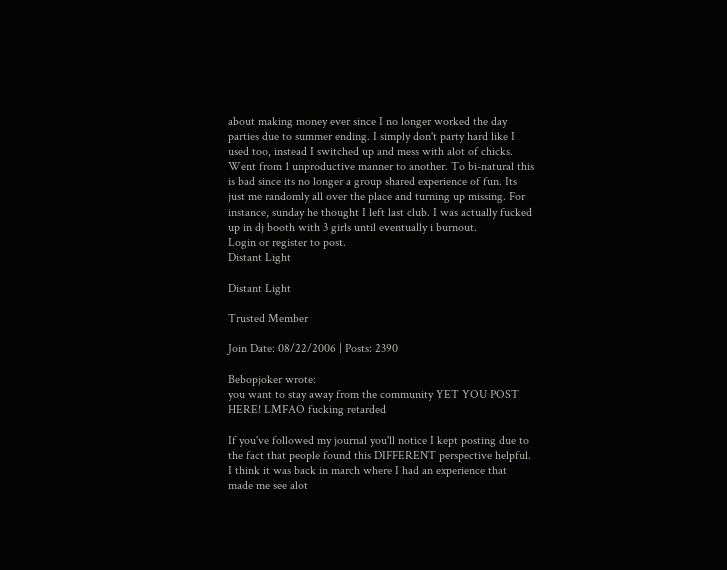about making money ever since I no longer worked the day parties due to summer ending. I simply don't party hard like I used too, instead I switched up and mess with alot of chicks. Went from 1 unproductive manner to another. To bi-natural this is bad since its no longer a group shared experience of fun. Its just me randomly all over the place and turning up missing. For instance, sunday he thought I left last club. I was actually fucked up in dj booth with 3 girls until eventually i burnout.
Login or register to post.
Distant Light

Distant Light

Trusted Member

Join Date: 08/22/2006 | Posts: 2390

Bebopjoker wrote:
you want to stay away from the community YET YOU POST HERE! LMFAO fucking retarded

If you've followed my journal you'll notice I kept posting due to the fact that people found this DIFFERENT perspective helpful. I think it was back in march where I had an experience that made me see alot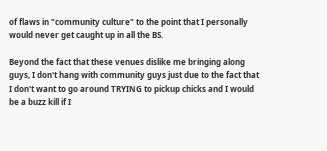of flaws in "community culture" to the point that I personally would never get caught up in all the BS.

Beyond the fact that these venues dislike me bringing along guys, I don't hang with community guys just due to the fact that I don't want to go around TRYING to pickup chicks and I would be a buzz kill if I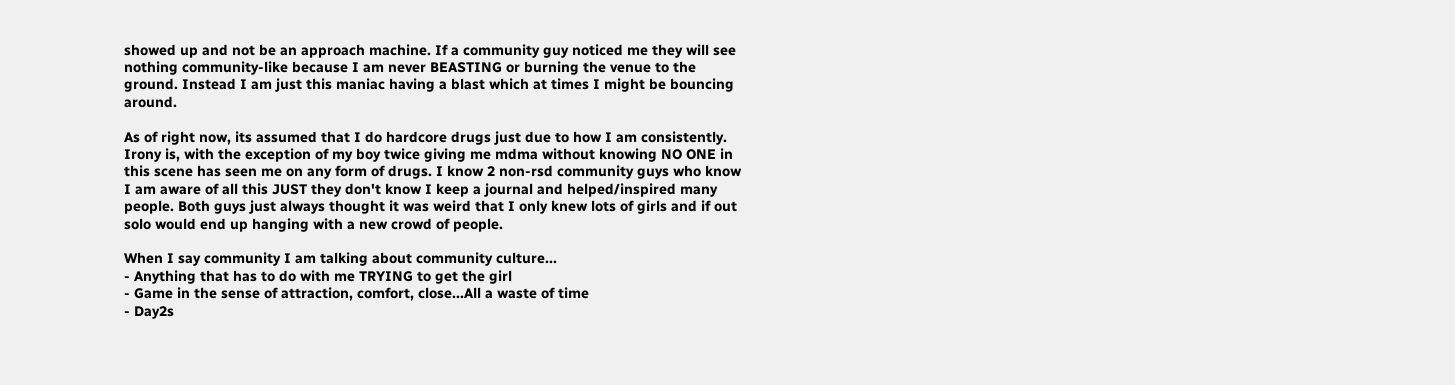showed up and not be an approach machine. If a community guy noticed me they will see nothing community-like because I am never BEASTING or burning the venue to the ground. Instead I am just this maniac having a blast which at times I might be bouncing around.

As of right now, its assumed that I do hardcore drugs just due to how I am consistently. Irony is, with the exception of my boy twice giving me mdma without knowing NO ONE in this scene has seen me on any form of drugs. I know 2 non-rsd community guys who know I am aware of all this JUST they don't know I keep a journal and helped/inspired many people. Both guys just always thought it was weird that I only knew lots of girls and if out solo would end up hanging with a new crowd of people.

When I say community I am talking about community culture...
- Anything that has to do with me TRYING to get the girl
- Game in the sense of attraction, comfort, close...All a waste of time
- Day2s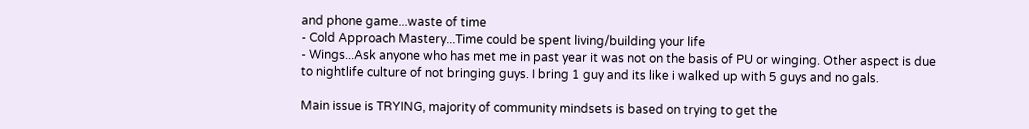and phone game...waste of time
- Cold Approach Mastery...Time could be spent living/building your life
- Wings...Ask anyone who has met me in past year it was not on the basis of PU or winging. Other aspect is due to nightlife culture of not bringing guys. I bring 1 guy and its like i walked up with 5 guys and no gals.

Main issue is TRYING, majority of community mindsets is based on trying to get the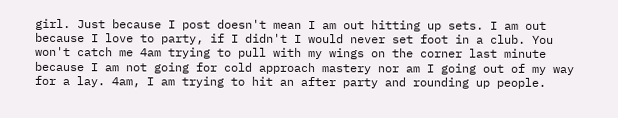girl. Just because I post doesn't mean I am out hitting up sets. I am out because I love to party, if I didn't I would never set foot in a club. You won't catch me 4am trying to pull with my wings on the corner last minute because I am not going for cold approach mastery nor am I going out of my way for a lay. 4am, I am trying to hit an after party and rounding up people.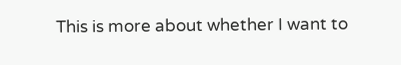This is more about whether I want to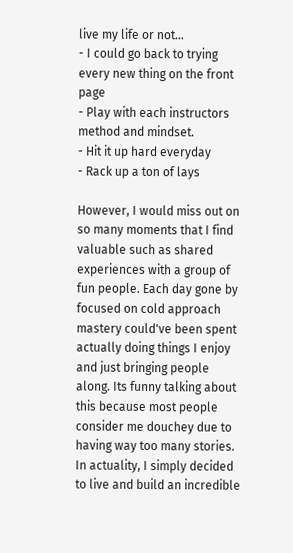live my life or not...
- I could go back to trying every new thing on the front page
- Play with each instructors method and mindset.
- Hit it up hard everyday
- Rack up a ton of lays

However, I would miss out on so many moments that I find valuable such as shared experiences with a group of fun people. Each day gone by focused on cold approach mastery could've been spent actually doing things I enjoy and just bringing people along. Its funny talking about this because most people consider me douchey due to having way too many stories. In actuality, I simply decided to live and build an incredible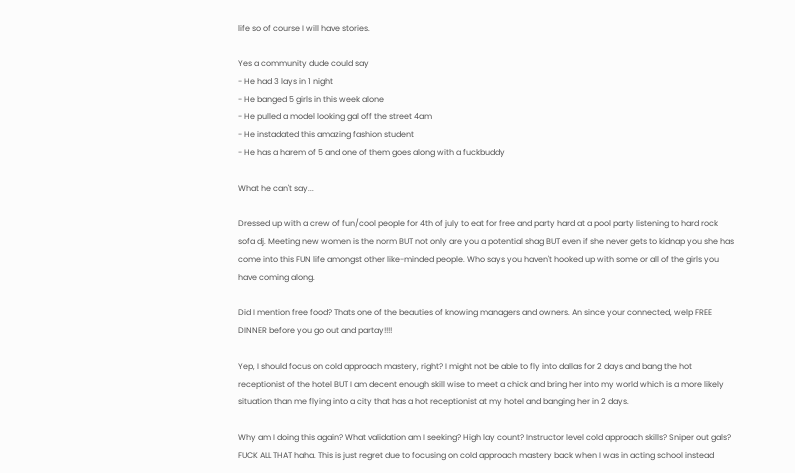life so of course I will have stories.

Yes a community dude could say
- He had 3 lays in 1 night
- He banged 5 girls in this week alone
- He pulled a model looking gal off the street 4am
- He instadated this amazing fashion student
- He has a harem of 5 and one of them goes along with a fuckbuddy

What he can't say...

Dressed up with a crew of fun/cool people for 4th of july to eat for free and party hard at a pool party listening to hard rock sofa dj. Meeting new women is the norm BUT not only are you a potential shag BUT even if she never gets to kidnap you she has come into this FUN life amongst other like-minded people. Who says you haven't hooked up with some or all of the girls you have coming along.

Did I mention free food? Thats one of the beauties of knowing managers and owners. An since your connected, welp FREE DINNER before you go out and partay!!!!

Yep, I should focus on cold approach mastery, right? I might not be able to fly into dallas for 2 days and bang the hot receptionist of the hotel BUT I am decent enough skill wise to meet a chick and bring her into my world which is a more likely situation than me flying into a city that has a hot receptionist at my hotel and banging her in 2 days.

Why am I doing this again? What validation am I seeking? High lay count? Instructor level cold approach skills? Sniper out gals? FUCK ALL THAT haha. This is just regret due to focusing on cold approach mastery back when I was in acting school instead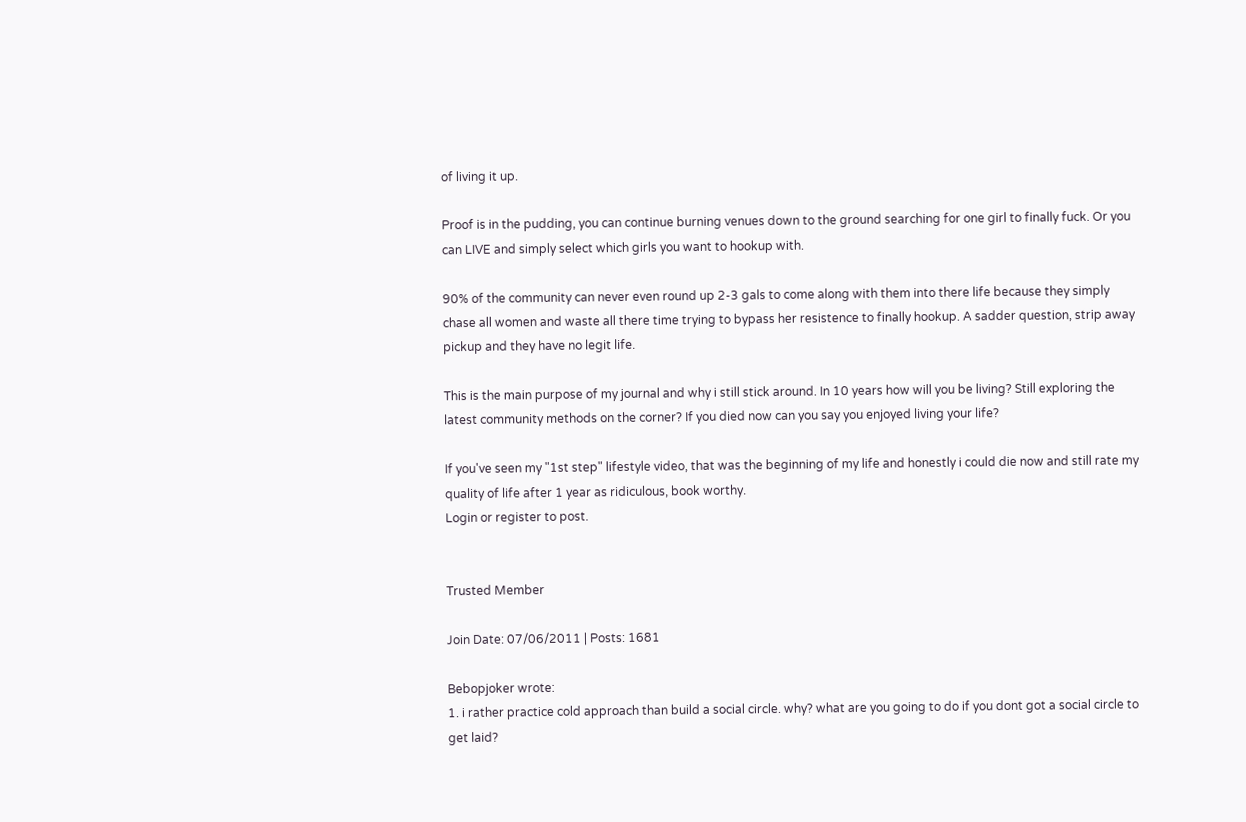of living it up.

Proof is in the pudding, you can continue burning venues down to the ground searching for one girl to finally fuck. Or you can LIVE and simply select which girls you want to hookup with.

90% of the community can never even round up 2-3 gals to come along with them into there life because they simply chase all women and waste all there time trying to bypass her resistence to finally hookup. A sadder question, strip away pickup and they have no legit life.

This is the main purpose of my journal and why i still stick around. In 10 years how will you be living? Still exploring the latest community methods on the corner? If you died now can you say you enjoyed living your life?

If you've seen my "1st step" lifestyle video, that was the beginning of my life and honestly i could die now and still rate my quality of life after 1 year as ridiculous, book worthy.
Login or register to post.


Trusted Member

Join Date: 07/06/2011 | Posts: 1681

Bebopjoker wrote:
1. i rather practice cold approach than build a social circle. why? what are you going to do if you dont got a social circle to get laid?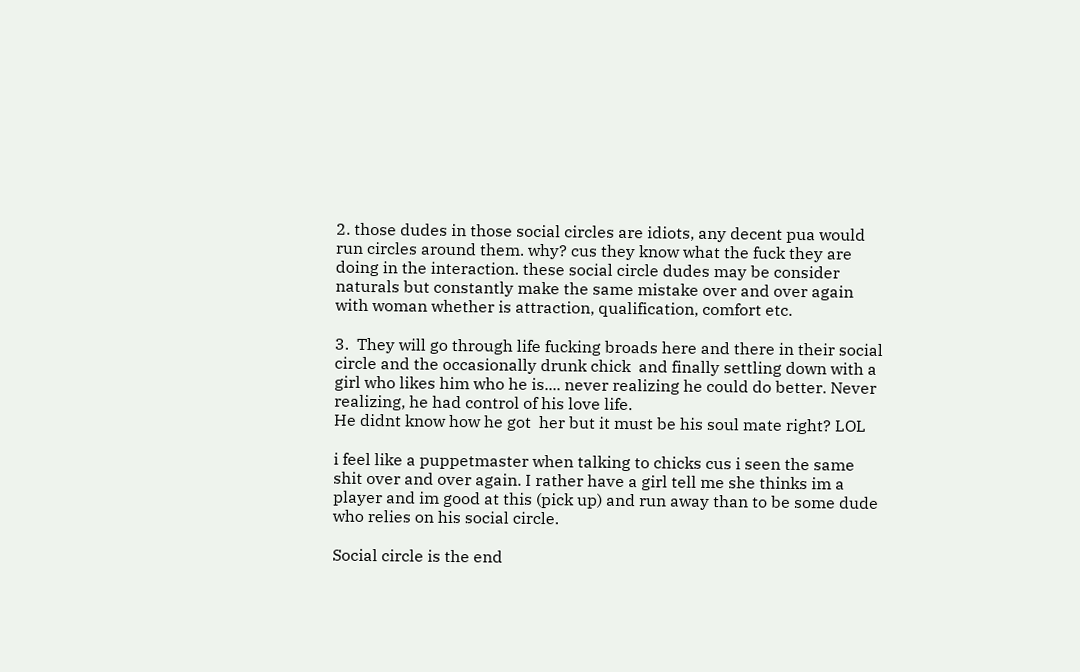2. those dudes in those social circles are idiots, any decent pua would run circles around them. why? cus they know what the fuck they are doing in the interaction. these social circle dudes may be consider naturals but constantly make the same mistake over and over again with woman whether is attraction, qualification, comfort etc.

3.  They will go through life fucking broads here and there in their social circle and the occasionally drunk chick  and finally settling down with a girl who likes him who he is.... never realizing he could do better. Never realizing, he had control of his love life.
He didnt know how he got  her but it must be his soul mate right? LOL

i feel like a puppetmaster when talking to chicks cus i seen the same shit over and over again. I rather have a girl tell me she thinks im a player and im good at this (pick up) and run away than to be some dude who relies on his social circle.

Social circle is the end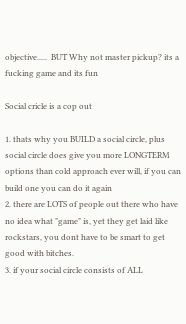objective.....  BUT Why not master pickup? its a fucking game and its fun

Social cricle is a cop out

1. thats why you BUILD a social circle, plus social circle does give you more LONGTERM options than cold approach ever will, if you can build one you can do it again
2. there are LOTS of people out there who have no idea what "game" is, yet they get laid like rockstars, you dont have to be smart to get good with bitches.
3. if your social circle consists of ALL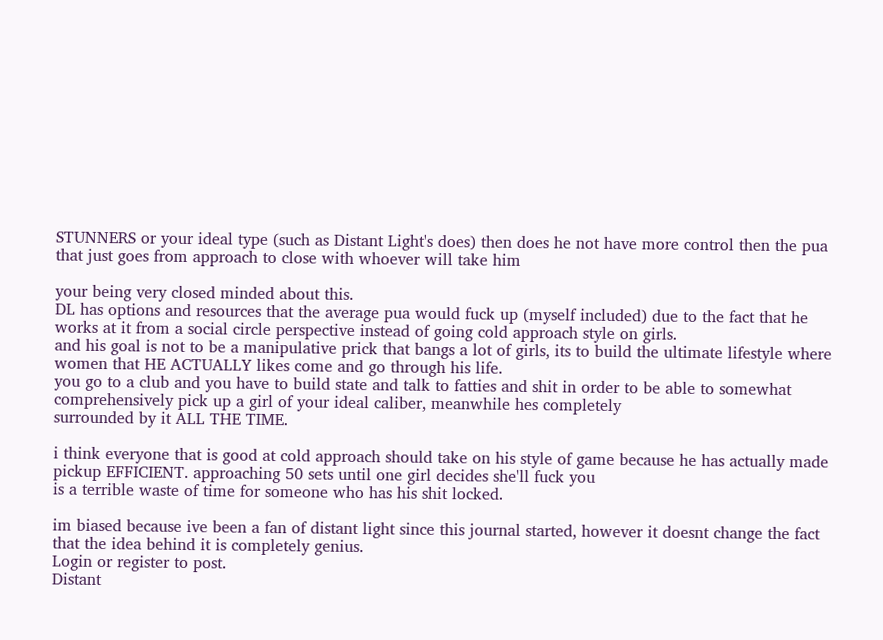STUNNERS or your ideal type (such as Distant Light's does) then does he not have more control then the pua that just goes from approach to close with whoever will take him

your being very closed minded about this.
DL has options and resources that the average pua would fuck up (myself included) due to the fact that he works at it from a social circle perspective instead of going cold approach style on girls.
and his goal is not to be a manipulative prick that bangs a lot of girls, its to build the ultimate lifestyle where women that HE ACTUALLY likes come and go through his life.
you go to a club and you have to build state and talk to fatties and shit in order to be able to somewhat comprehensively pick up a girl of your ideal caliber, meanwhile hes completely
surrounded by it ALL THE TIME.

i think everyone that is good at cold approach should take on his style of game because he has actually made pickup EFFICIENT. approaching 50 sets until one girl decides she'll fuck you
is a terrible waste of time for someone who has his shit locked.

im biased because ive been a fan of distant light since this journal started, however it doesnt change the fact that the idea behind it is completely genius.
Login or register to post.
Distant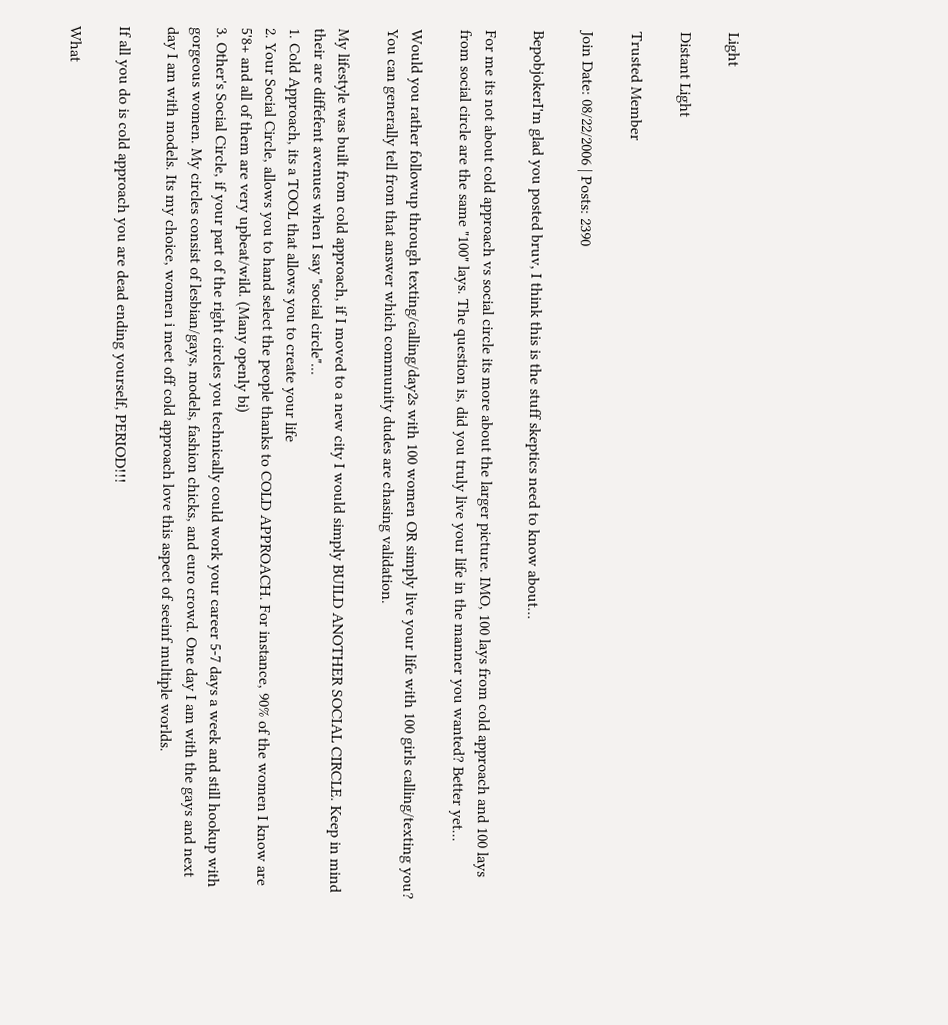Light

Distant Light

Trusted Member

Join Date: 08/22/2006 | Posts: 2390

BepobjokerI'm glad you posted bruv, I think this is the stuff skeptics need to know about...

For me its not about cold approach vs social circle its more about the larger picture. IMO, 100 lays from cold approach and 100 lays from social circle are the same "100" lays. The question is, did you truly live your life in the manner you wanted? Better yet...

Would you rather followup through texting/calling/day2s with 100 women OR simply live your life with 100 girls calling/texting you? You can generally tell from that answer which community dudes are chasing validation.

My lifestyle was built from cold approach, if I moved to a new city I would simply BUILD ANOTHER SOCIAL CIRCLE. Keep in mind their are diffefent avenues when I say "social circle"...
1. Cold Approach, its a TOOL that allows you to create your life
2. Your Social Circle, allows you to hand select the people thanks to COLD APPROACH. For instance, 90% of the women I know are 5'8+ and all of them are very upbeat/wild. (Many openly bi)
3. Other's Social Circle, if your part of the right circles you technically could work your career 5-7 days a week and still hookup with gorgeous women. My circles consist of lesbian/gays, models, fashion chicks, and euro crowd. One day I am with the gays and next day I am with models. Its my choice, women i meet off cold approach love this aspect of seeinf multiple worlds.

If all you do is cold approach you are dead ending yourself, PERIOD!!!

What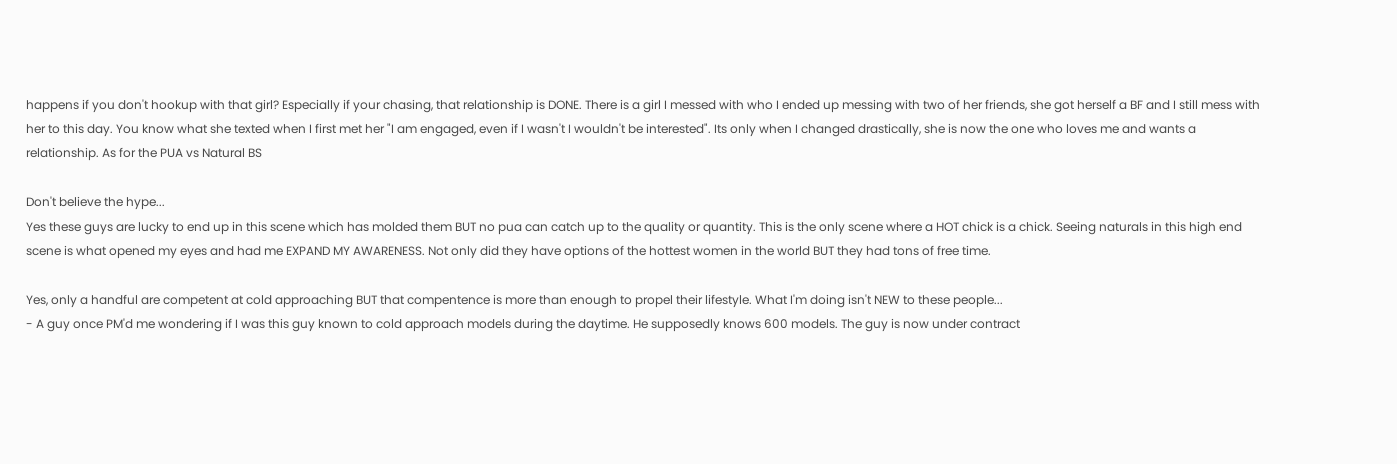happens if you don't hookup with that girl? Especially if your chasing, that relationship is DONE. There is a girl I messed with who I ended up messing with two of her friends, she got herself a BF and I still mess with her to this day. You know what she texted when I first met her "I am engaged, even if I wasn't I wouldn't be interested". Its only when I changed drastically, she is now the one who loves me and wants a relationship. As for the PUA vs Natural BS

Don't believe the hype...
Yes these guys are lucky to end up in this scene which has molded them BUT no pua can catch up to the quality or quantity. This is the only scene where a HOT chick is a chick. Seeing naturals in this high end scene is what opened my eyes and had me EXPAND MY AWARENESS. Not only did they have options of the hottest women in the world BUT they had tons of free time.

Yes, only a handful are competent at cold approaching BUT that compentence is more than enough to propel their lifestyle. What I'm doing isn't NEW to these people...
- A guy once PM'd me wondering if I was this guy known to cold approach models during the daytime. He supposedly knows 600 models. The guy is now under contract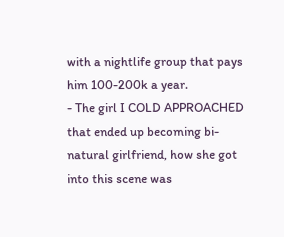with a nightlife group that pays him 100-200k a year.
- The girl I COLD APPROACHED that ended up becoming bi-natural girlfriend, how she got into this scene was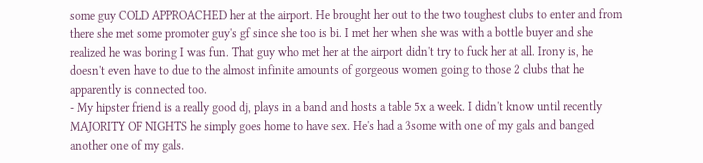some guy COLD APPROACHED her at the airport. He brought her out to the two toughest clubs to enter and from there she met some promoter guy's gf since she too is bi. I met her when she was with a bottle buyer and she realized he was boring I was fun. That guy who met her at the airport didn't try to fuck her at all. Irony is, he doesn't even have to due to the almost infinite amounts of gorgeous women going to those 2 clubs that he apparently is connected too.
- My hipster friend is a really good dj, plays in a band and hosts a table 5x a week. I didn't know until recently MAJORITY OF NIGHTS he simply goes home to have sex. He's had a 3some with one of my gals and banged another one of my gals.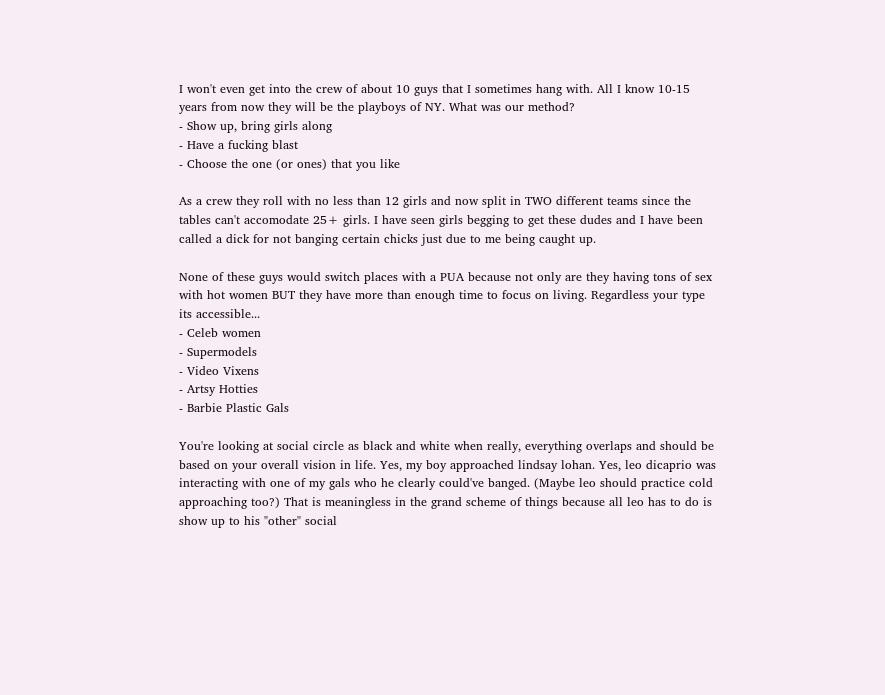I won't even get into the crew of about 10 guys that I sometimes hang with. All I know 10-15 years from now they will be the playboys of NY. What was our method?
- Show up, bring girls along
- Have a fucking blast
- Choose the one (or ones) that you like

As a crew they roll with no less than 12 girls and now split in TWO different teams since the tables can't accomodate 25+ girls. I have seen girls begging to get these dudes and I have been called a dick for not banging certain chicks just due to me being caught up.

None of these guys would switch places with a PUA because not only are they having tons of sex with hot women BUT they have more than enough time to focus on living. Regardless your type its accessible...
- Celeb women
- Supermodels
- Video Vixens
- Artsy Hotties
- Barbie Plastic Gals

You're looking at social circle as black and white when really, everything overlaps and should be based on your overall vision in life. Yes, my boy approached lindsay lohan. Yes, leo dicaprio was interacting with one of my gals who he clearly could've banged. (Maybe leo should practice cold approaching too?) That is meaningless in the grand scheme of things because all leo has to do is show up to his "other" social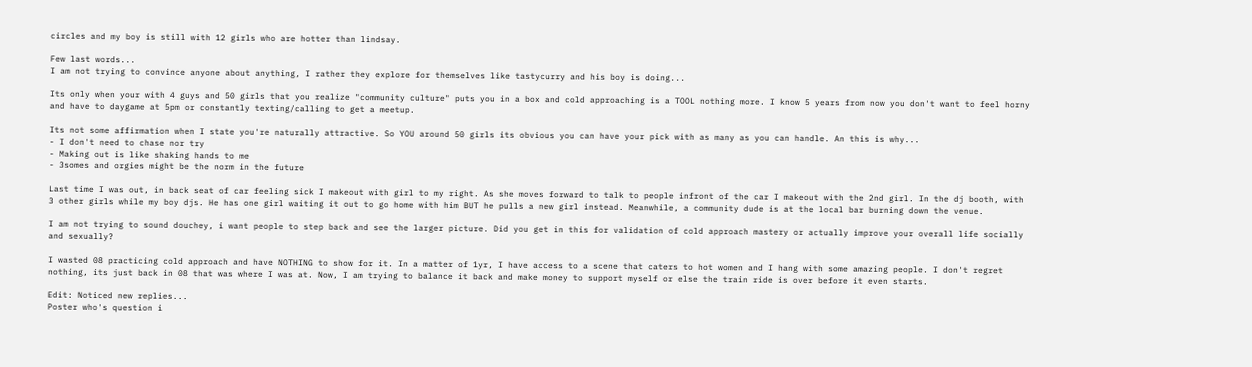circles and my boy is still with 12 girls who are hotter than lindsay.

Few last words...
I am not trying to convince anyone about anything, I rather they explore for themselves like tastycurry and his boy is doing...

Its only when your with 4 guys and 50 girls that you realize "community culture" puts you in a box and cold approaching is a TOOL nothing more. I know 5 years from now you don't want to feel horny and have to daygame at 5pm or constantly texting/calling to get a meetup.

Its not some affirmation when I state you're naturally attractive. So YOU around 50 girls its obvious you can have your pick with as many as you can handle. An this is why...
- I don't need to chase nor try
- Making out is like shaking hands to me
- 3somes and orgies might be the norm in the future

Last time I was out, in back seat of car feeling sick I makeout with girl to my right. As she moves forward to talk to people infront of the car I makeout with the 2nd girl. In the dj booth, with 3 other girls while my boy djs. He has one girl waiting it out to go home with him BUT he pulls a new girl instead. Meanwhile, a community dude is at the local bar burning down the venue.

I am not trying to sound douchey, i want people to step back and see the larger picture. Did you get in this for validation of cold approach mastery or actually improve your overall life socially and sexually?

I wasted 08 practicing cold approach and have NOTHING to show for it. In a matter of 1yr, I have access to a scene that caters to hot women and I hang with some amazing people. I don't regret nothing, its just back in 08 that was where I was at. Now, I am trying to balance it back and make money to support myself or else the train ride is over before it even starts.

Edit: Noticed new replies...
Poster who's question i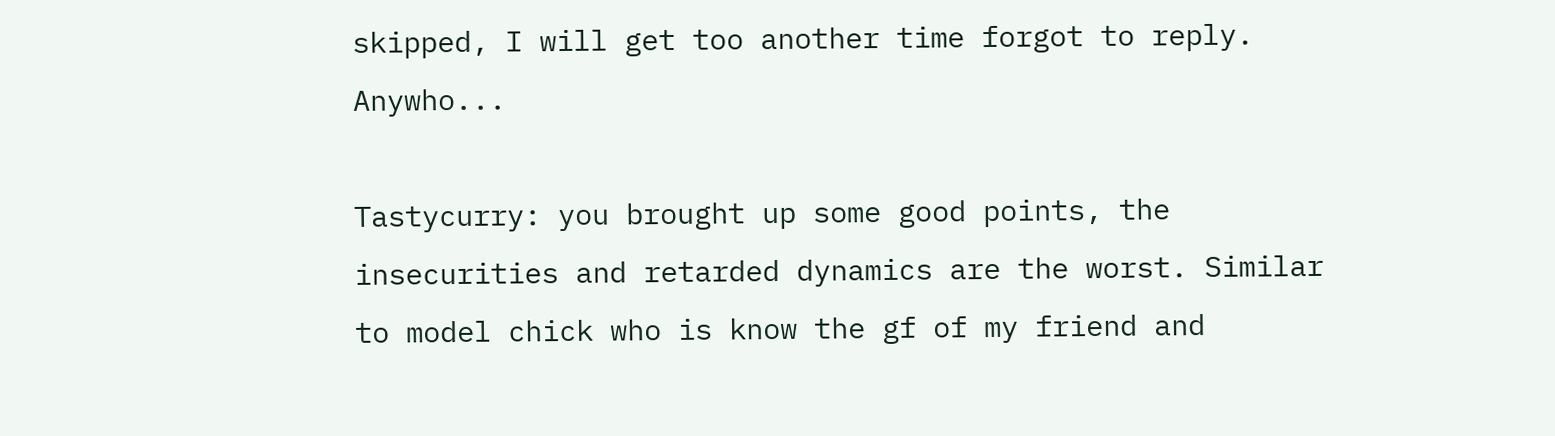skipped, I will get too another time forgot to reply. Anywho...

Tastycurry: you brought up some good points, the insecurities and retarded dynamics are the worst. Similar to model chick who is know the gf of my friend and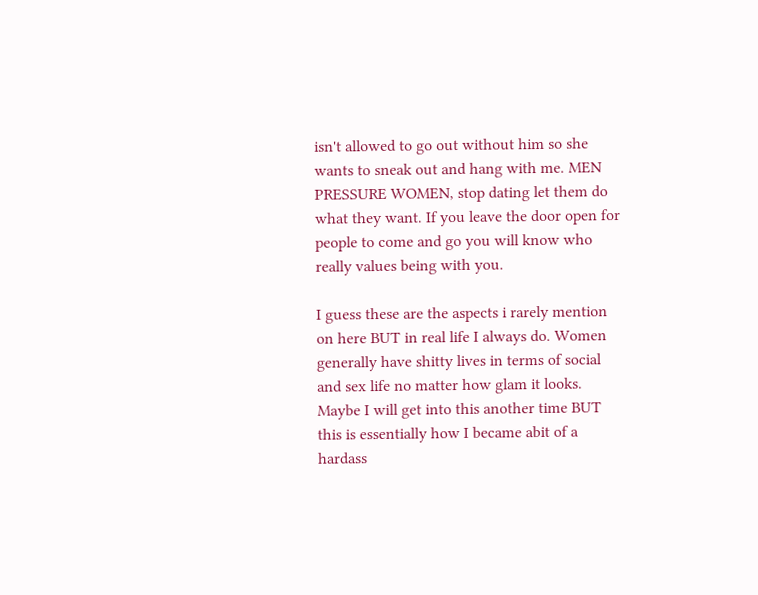isn't allowed to go out without him so she wants to sneak out and hang with me. MEN PRESSURE WOMEN, stop dating let them do what they want. If you leave the door open for people to come and go you will know who really values being with you.

I guess these are the aspects i rarely mention on here BUT in real life I always do. Women generally have shitty lives in terms of social and sex life no matter how glam it looks. Maybe I will get into this another time BUT this is essentially how I became abit of a hardass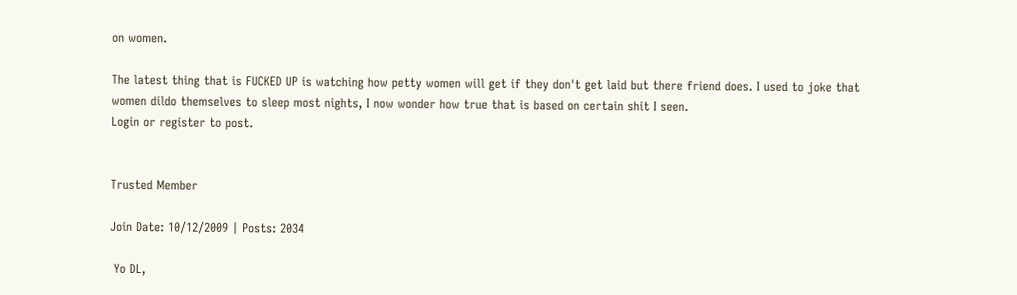on women.

The latest thing that is FUCKED UP is watching how petty women will get if they don't get laid but there friend does. I used to joke that women dildo themselves to sleep most nights, I now wonder how true that is based on certain shit I seen.
Login or register to post.


Trusted Member

Join Date: 10/12/2009 | Posts: 2034

 Yo DL,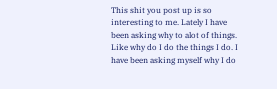This shit you post up is so interesting to me. Lately I have been asking why to alot of things. Like why do I do the things I do. I have been asking myself why I do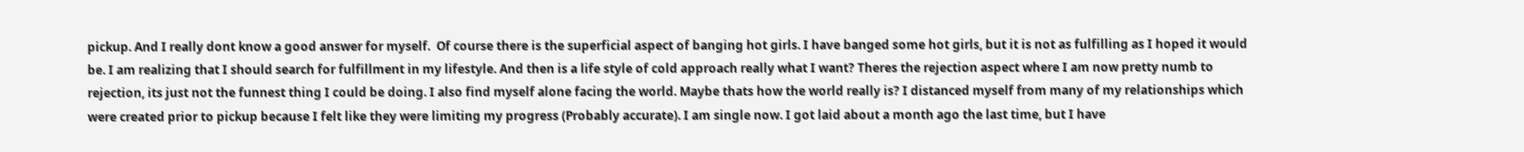pickup. And I really dont know a good answer for myself.  Of course there is the superficial aspect of banging hot girls. I have banged some hot girls, but it is not as fulfilling as I hoped it would be. I am realizing that I should search for fulfillment in my lifestyle. And then is a life style of cold approach really what I want? Theres the rejection aspect where I am now pretty numb to rejection, its just not the funnest thing I could be doing. I also find myself alone facing the world. Maybe thats how the world really is? I distanced myself from many of my relationships which were created prior to pickup because I felt like they were limiting my progress (Probably accurate). I am single now. I got laid about a month ago the last time, but I have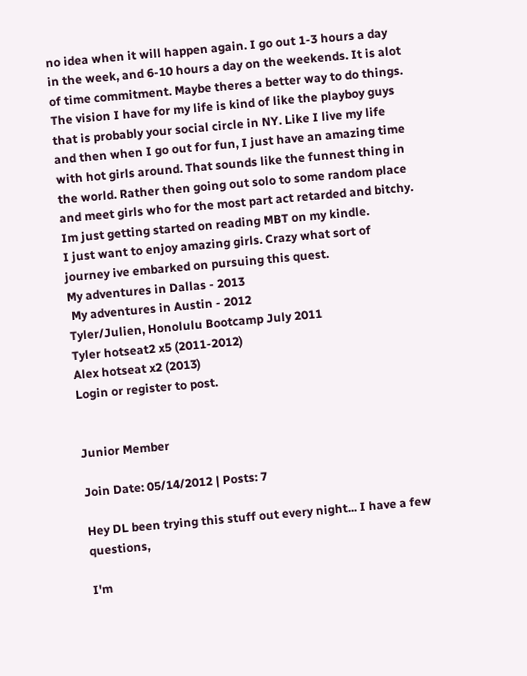no idea when it will happen again. I go out 1-3 hours a day in the week, and 6-10 hours a day on the weekends. It is alot of time commitment. Maybe theres a better way to do things. The vision I have for my life is kind of like the playboy guys that is probably your social circle in NY. Like I live my life and then when I go out for fun, I just have an amazing time with hot girls around. That sounds like the funnest thing in the world. Rather then going out solo to some random place and meet girls who for the most part act retarded and bitchy. Im just getting started on reading MBT on my kindle.
I just want to enjoy amazing girls. Crazy what sort of journey ive embarked on pursuing this quest.
My adventures in Dallas - 2013
 My adventures in Austin - 2012
Tyler/Julien, Honolulu Bootcamp July 2011
Tyler hotseat2 x5 (2011-2012)
Alex hotseat x2 (2013)
Login or register to post.


Junior Member

Join Date: 05/14/2012 | Posts: 7

Hey DL been trying this stuff out every night... I have a few questions,

I'm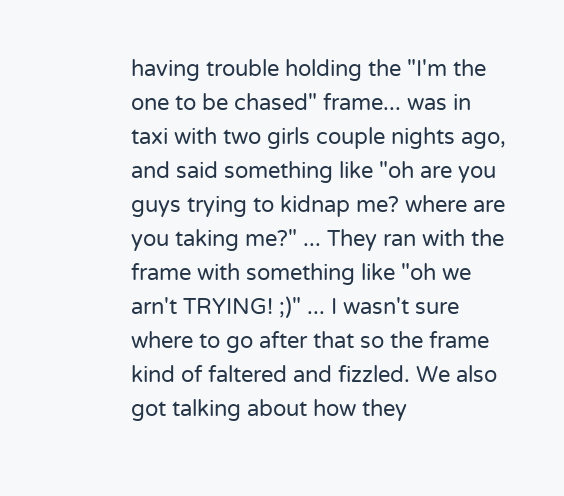having trouble holding the "I'm the one to be chased" frame... was in taxi with two girls couple nights ago, and said something like "oh are you guys trying to kidnap me? where are you taking me?" ... They ran with the frame with something like "oh we arn't TRYING! ;)" ... I wasn't sure where to go after that so the frame kind of faltered and fizzled. We also got talking about how they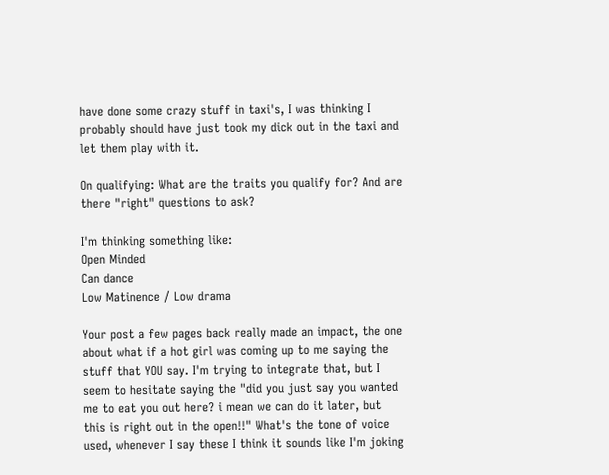have done some crazy stuff in taxi's, I was thinking I probably should have just took my dick out in the taxi and let them play with it.

On qualifying: What are the traits you qualify for? And are there "right" questions to ask?

I'm thinking something like:
Open Minded
Can dance
Low Matinence / Low drama

Your post a few pages back really made an impact, the one about what if a hot girl was coming up to me saying the stuff that YOU say. I'm trying to integrate that, but I seem to hesitate saying the "did you just say you wanted me to eat you out here? i mean we can do it later, but this is right out in the open!!" What's the tone of voice used, whenever I say these I think it sounds like I'm joking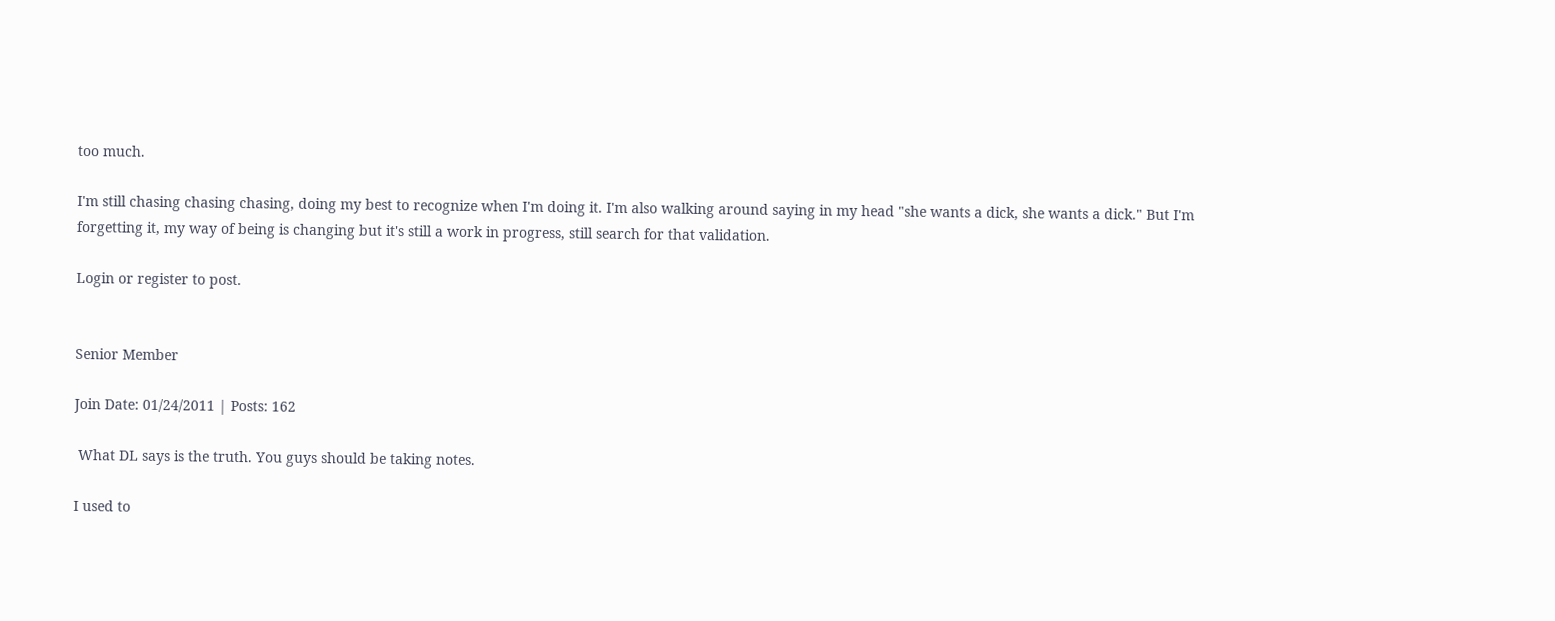too much.

I'm still chasing chasing chasing, doing my best to recognize when I'm doing it. I'm also walking around saying in my head "she wants a dick, she wants a dick." But I'm forgetting it, my way of being is changing but it's still a work in progress, still search for that validation.

Login or register to post.


Senior Member

Join Date: 01/24/2011 | Posts: 162

 What DL says is the truth. You guys should be taking notes.

I used to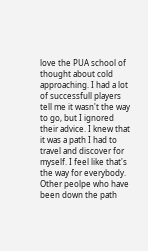love the PUA school of thought about cold approaching. I had a lot of successfull players tell me it wasn't the way to go, but I ignored their advice. I knew that it was a path I had to travel and discover for myself. I feel like that's the way for everybody. Other peolpe who have been down the path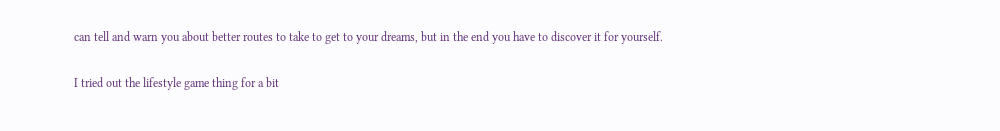can tell and warn you about better routes to take to get to your dreams, but in the end you have to discover it for yourself.

I tried out the lifestyle game thing for a bit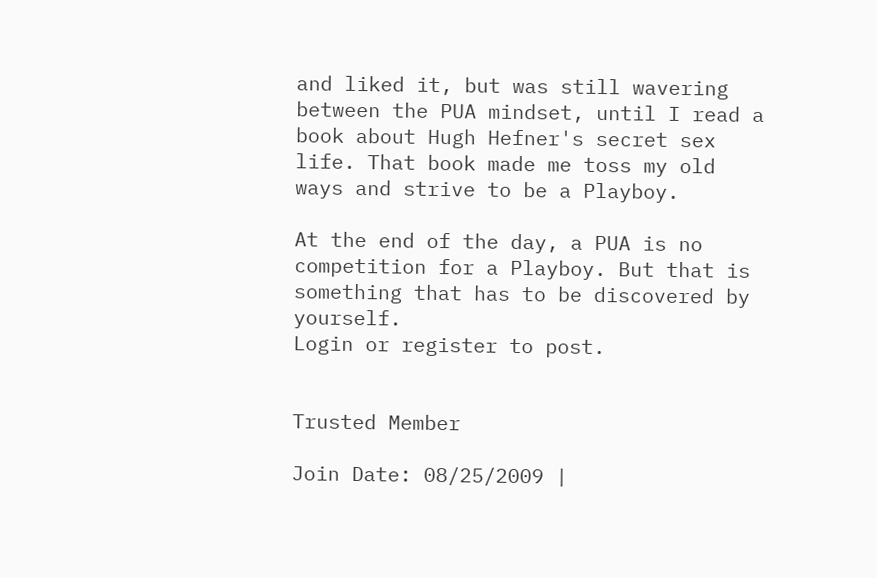and liked it, but was still wavering between the PUA mindset, until I read a book about Hugh Hefner's secret sex life. That book made me toss my old ways and strive to be a Playboy.

At the end of the day, a PUA is no competition for a Playboy. But that is something that has to be discovered by yourself.
Login or register to post.


Trusted Member

Join Date: 08/25/2009 |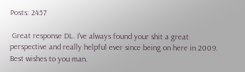Posts: 2457

 Great response DL. I've always found your shit a great perspective and really helpful ever since being on here in 2009. Best wishes to you man.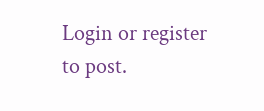Login or register to post.